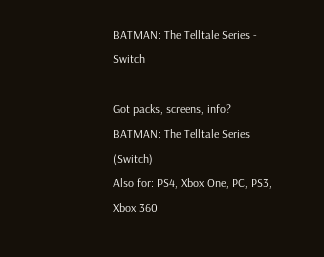BATMAN: The Telltale Series - Switch

Got packs, screens, info?
BATMAN: The Telltale Series (Switch)
Also for: PS4, Xbox One, PC, PS3, Xbox 360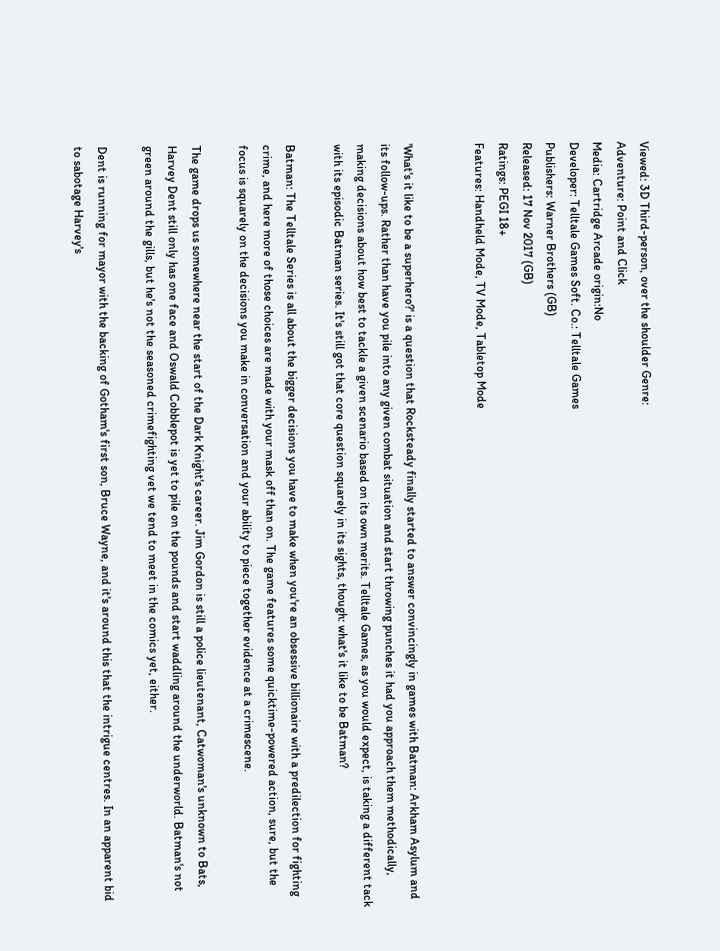Viewed: 3D Third-person, over the shoulder Genre:
Adventure: Point and Click
Media: Cartridge Arcade origin:No
Developer: Telltale Games Soft. Co.: Telltale Games
Publishers: Warner Brothers (GB)
Released: 17 Nov 2017 (GB)
Ratings: PEGI 18+
Features: Handheld Mode, TV Mode, Tabletop Mode


'What's it like to be a superhero?' is a question that Rocksteady finally started to answer convincingly in games with Batman: Arkham Asylum and its follow-ups. Rather than have you pile into any given combat situation and start throwing punches it had you approach them methodically, making decisions about how best to tackle a given scenario based on its own merits. Telltale Games, as you would expect, is taking a different tack with its episodic Batman series. It's still got that core question squarely in its sights, though: what's it like to be Batman?

Batman: The Telltale Series is all about the bigger decisions you have to make when you're an obsessive billionaire with a predilection for fighting crime, and here more of those choices are made with your mask off than on. The game features some quicktime-powered action, sure, but the focus is squarely on the decisions you make in conversation and your ability to piece together evidence at a crimescene.

The game drops us somewhere near the start of the Dark Knight's career. Jim Gordon is still a police lieutenant, Catwoman's unknown to Bats, Harvey Dent still only has one face and Oswald Cobblepot is yet to pile on the pounds and start waddling around the underworld. Batman's not green around the gills, but he's not the seasoned crimefighting vet we tend to meet in the comics yet, either.

Dent is running for mayor with the backing of Gotham's first son, Bruce Wayne, and it's around this that the intrigue centres. In an apparent bid to sabotage Harvey's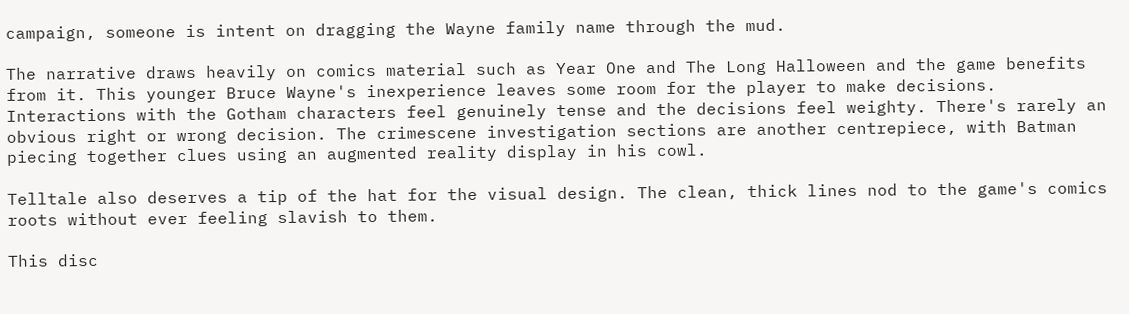campaign, someone is intent on dragging the Wayne family name through the mud.

The narrative draws heavily on comics material such as Year One and The Long Halloween and the game benefits from it. This younger Bruce Wayne's inexperience leaves some room for the player to make decisions. Interactions with the Gotham characters feel genuinely tense and the decisions feel weighty. There's rarely an obvious right or wrong decision. The crimescene investigation sections are another centrepiece, with Batman piecing together clues using an augmented reality display in his cowl.

Telltale also deserves a tip of the hat for the visual design. The clean, thick lines nod to the game's comics roots without ever feeling slavish to them.

This disc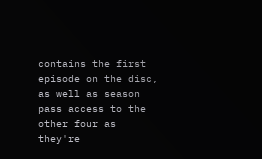contains the first episode on the disc, as well as season pass access to the other four as they're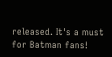released. It's a must for Batman fans!